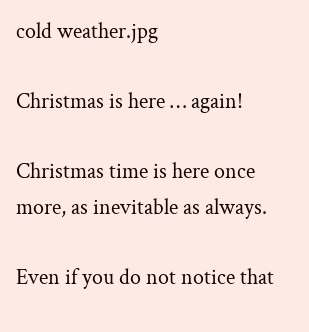cold weather.jpg

Christmas is here … again!

Christmas time is here once more, as inevitable as always.

Even if you do not notice that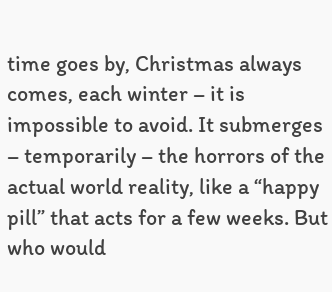time goes by, Christmas always comes, each winter – it is impossible to avoid. It submerges – temporarily – the horrors of the actual world reality, like a “happy pill” that acts for a few weeks. But who would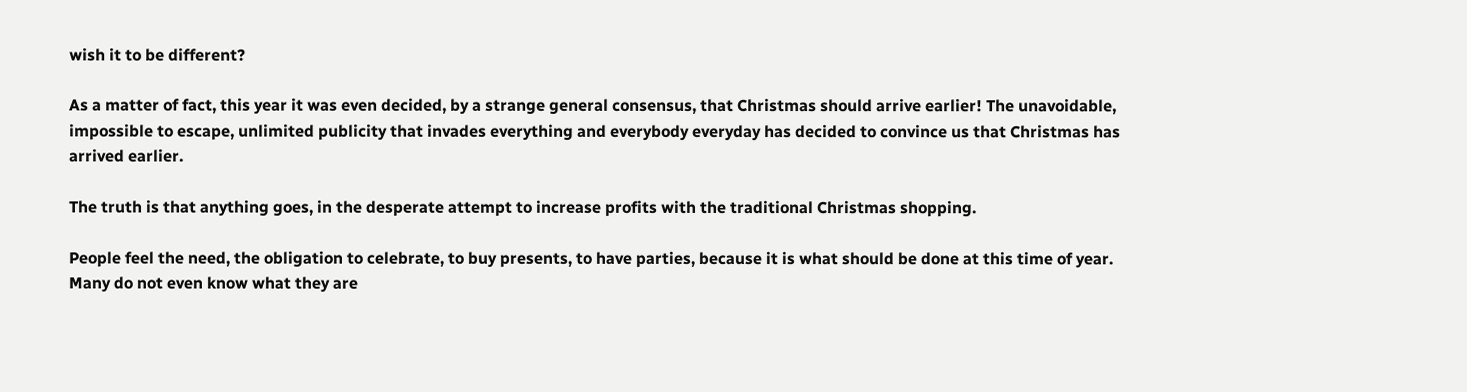wish it to be different?

As a matter of fact, this year it was even decided, by a strange general consensus, that Christmas should arrive earlier! The unavoidable, impossible to escape, unlimited publicity that invades everything and everybody everyday has decided to convince us that Christmas has arrived earlier.

The truth is that anything goes, in the desperate attempt to increase profits with the traditional Christmas shopping.

People feel the need, the obligation to celebrate, to buy presents, to have parties, because it is what should be done at this time of year. Many do not even know what they are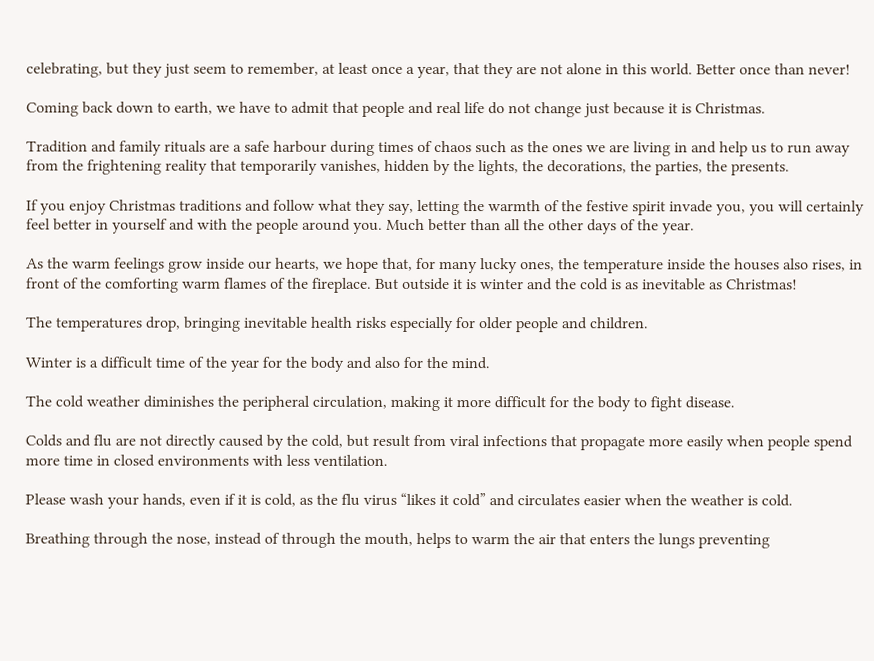celebrating, but they just seem to remember, at least once a year, that they are not alone in this world. Better once than never!

Coming back down to earth, we have to admit that people and real life do not change just because it is Christmas.

Tradition and family rituals are a safe harbour during times of chaos such as the ones we are living in and help us to run away from the frightening reality that temporarily vanishes, hidden by the lights, the decorations, the parties, the presents.

If you enjoy Christmas traditions and follow what they say, letting the warmth of the festive spirit invade you, you will certainly feel better in yourself and with the people around you. Much better than all the other days of the year.

As the warm feelings grow inside our hearts, we hope that, for many lucky ones, the temperature inside the houses also rises, in front of the comforting warm flames of the fireplace. But outside it is winter and the cold is as inevitable as Christmas!

The temperatures drop, bringing inevitable health risks especially for older people and children.

Winter is a difficult time of the year for the body and also for the mind.

The cold weather diminishes the peripheral circulation, making it more difficult for the body to fight disease.

Colds and flu are not directly caused by the cold, but result from viral infections that propagate more easily when people spend more time in closed environments with less ventilation.

Please wash your hands, even if it is cold, as the flu virus “likes it cold” and circulates easier when the weather is cold.

Breathing through the nose, instead of through the mouth, helps to warm the air that enters the lungs preventing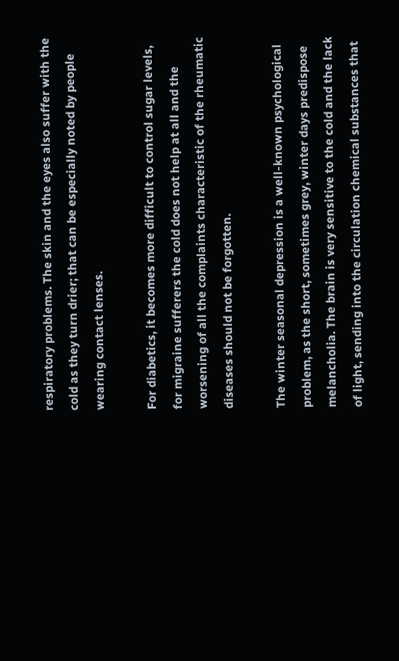respiratory problems. The skin and the eyes also suffer with the cold as they turn drier; that can be especially noted by people wearing contact lenses.

For diabetics, it becomes more difficult to control sugar levels, for migraine sufferers the cold does not help at all and the worsening of all the complaints characteristic of the rheumatic diseases should not be forgotten.

The winter seasonal depression is a well-known psychological problem, as the short, sometimes grey, winter days predispose melancholia. The brain is very sensitive to the cold and the lack of light, sending into the circulation chemical substances that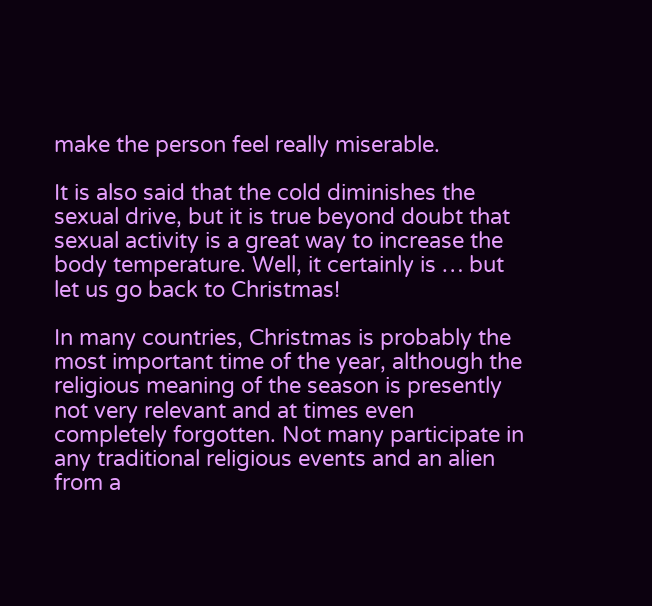make the person feel really miserable.

It is also said that the cold diminishes the sexual drive, but it is true beyond doubt that sexual activity is a great way to increase the body temperature. Well, it certainly is … but let us go back to Christmas!

In many countries, Christmas is probably the most important time of the year, although the religious meaning of the season is presently not very relevant and at times even completely forgotten. Not many participate in any traditional religious events and an alien from a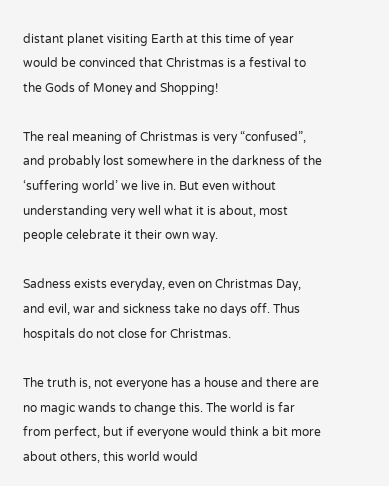distant planet visiting Earth at this time of year would be convinced that Christmas is a festival to the Gods of Money and Shopping!

The real meaning of Christmas is very “confused”, and probably lost somewhere in the darkness of the ‘suffering world’ we live in. But even without understanding very well what it is about, most people celebrate it their own way.

Sadness exists everyday, even on Christmas Day, and evil, war and sickness take no days off. Thus hospitals do not close for Christmas.

The truth is, not everyone has a house and there are no magic wands to change this. The world is far from perfect, but if everyone would think a bit more about others, this world would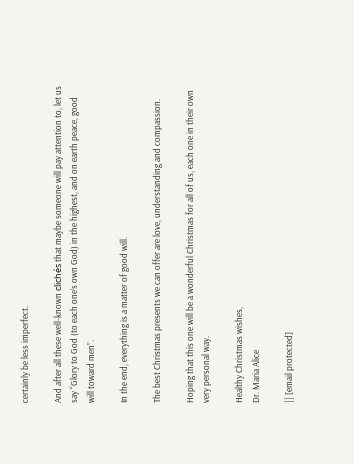certainly be less imperfect.

And after all these well-known clichés that maybe someone will pay attention to, let us say “Glory to God (to each one’s own God) in the highest, and on earth peace, good will toward men”.

In the end, everything is a matter of good will.

The best Christmas presents we can offer are love, understanding and compassion.

Hoping that this one will be a wonderful Christmas for all of us, each one in their own very personal way.

Healthy Christmas wishes,
Dr. Maria Alice

|| [email protected]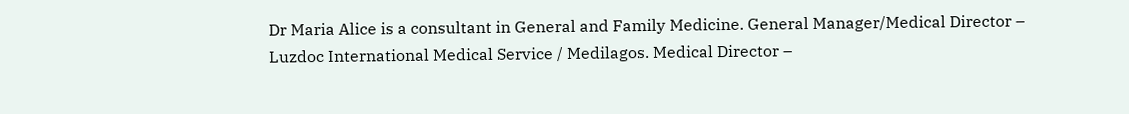Dr Maria Alice is a consultant in General and Family Medicine. General Manager/Medical Director – Luzdoc International Medical Service / Medilagos. Medical Director –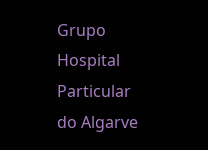Grupo Hospital Particular do Algarve